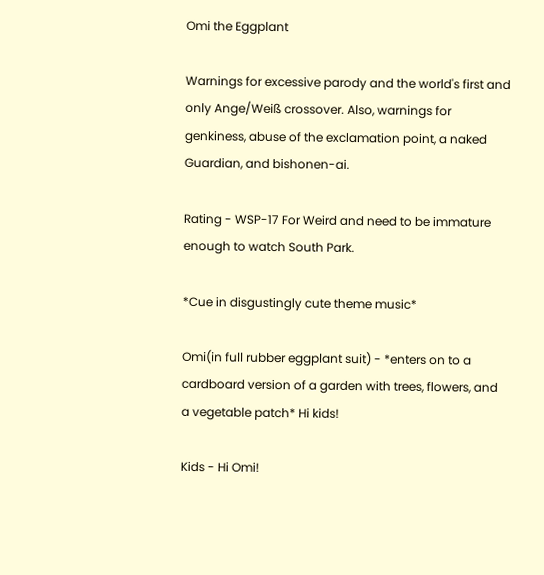Omi the Eggplant

Warnings for excessive parody and the world's first and only Ange/Weiß crossover. Also, warnings for genkiness, abuse of the exclamation point, a naked Guardian, and bishonen-ai.

Rating - WSP-17 For Weird and need to be immature enough to watch South Park.

*Cue in disgustingly cute theme music*

Omi(in full rubber eggplant suit) - *enters on to a cardboard version of a garden with trees, flowers, and a vegetable patch* Hi kids!

Kids - Hi Omi!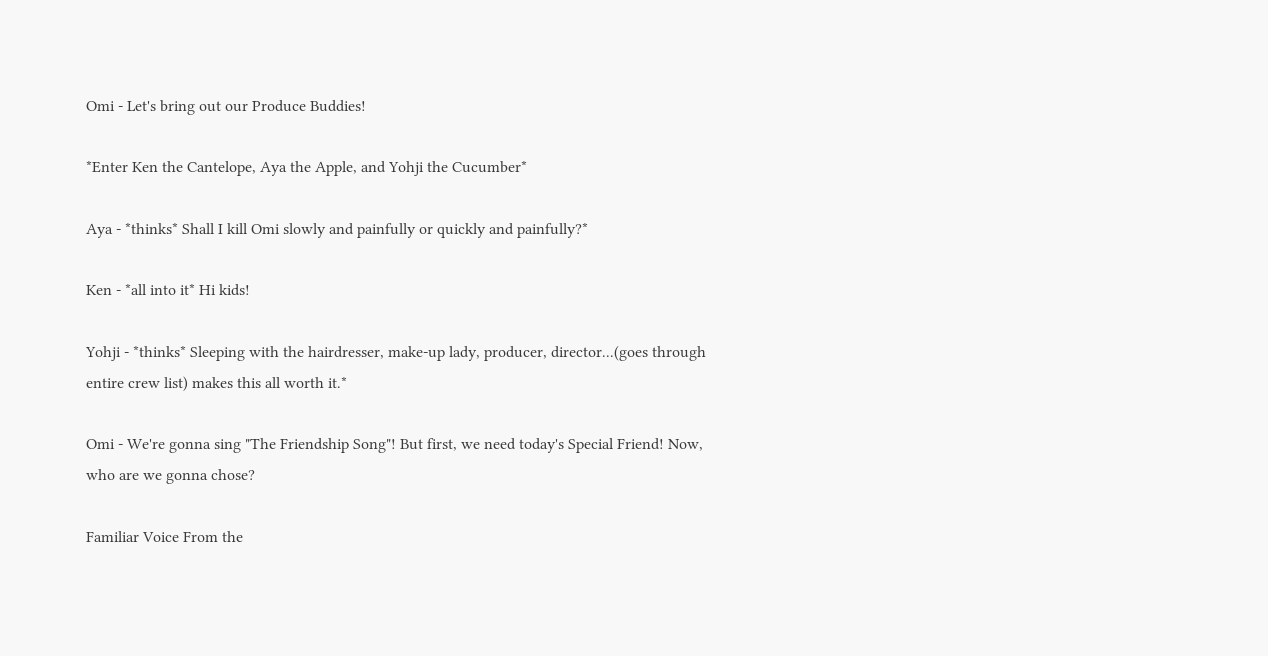Omi - Let's bring out our Produce Buddies!

*Enter Ken the Cantelope, Aya the Apple, and Yohji the Cucumber*

Aya - *thinks* Shall I kill Omi slowly and painfully or quickly and painfully?*

Ken - *all into it* Hi kids!

Yohji - *thinks* Sleeping with the hairdresser, make-up lady, producer, director...(goes through entire crew list) makes this all worth it.*

Omi - We're gonna sing "The Friendship Song"! But first, we need today's Special Friend! Now, who are we gonna chose?

Familiar Voice From the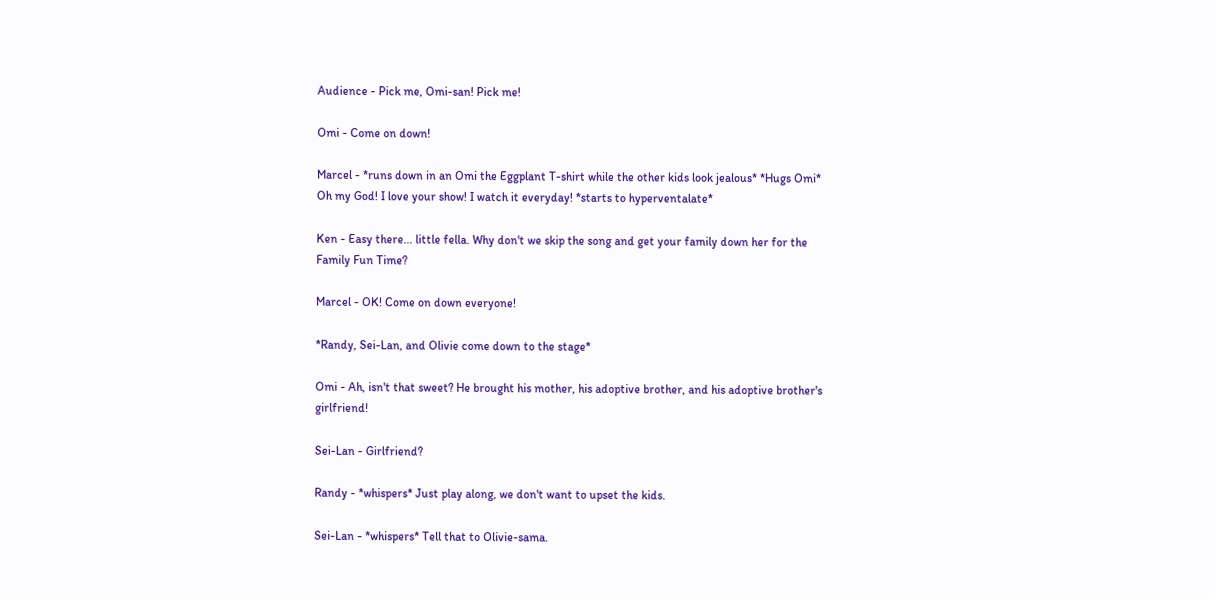Audience - Pick me, Omi-san! Pick me!

Omi - Come on down!

Marcel - *runs down in an Omi the Eggplant T-shirt while the other kids look jealous* *Hugs Omi* Oh my God! I love your show! I watch it everyday! *starts to hyperventalate*

Ken - Easy there... little fella. Why don't we skip the song and get your family down her for the Family Fun Time?

Marcel - OK! Come on down everyone!

*Randy, Sei-Lan, and Olivie come down to the stage*

Omi - Ah, isn't that sweet? He brought his mother, his adoptive brother, and his adoptive brother's girlfriend!

Sei-Lan - Girlfriend?

Randy - *whispers* Just play along, we don't want to upset the kids.

Sei-Lan - *whispers* Tell that to Olivie-sama.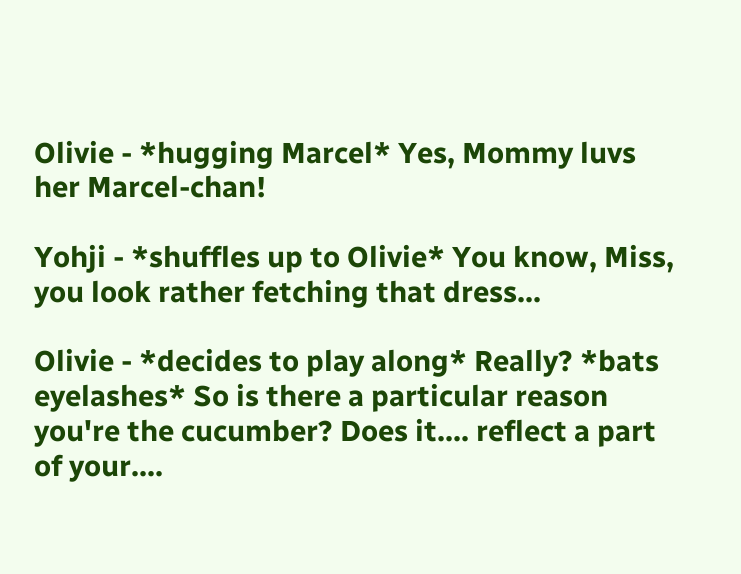Olivie - *hugging Marcel* Yes, Mommy luvs her Marcel-chan!

Yohji - *shuffles up to Olivie* You know, Miss, you look rather fetching that dress...

Olivie - *decides to play along* Really? *bats eyelashes* So is there a particular reason you're the cucumber? Does it.... reflect a part of your....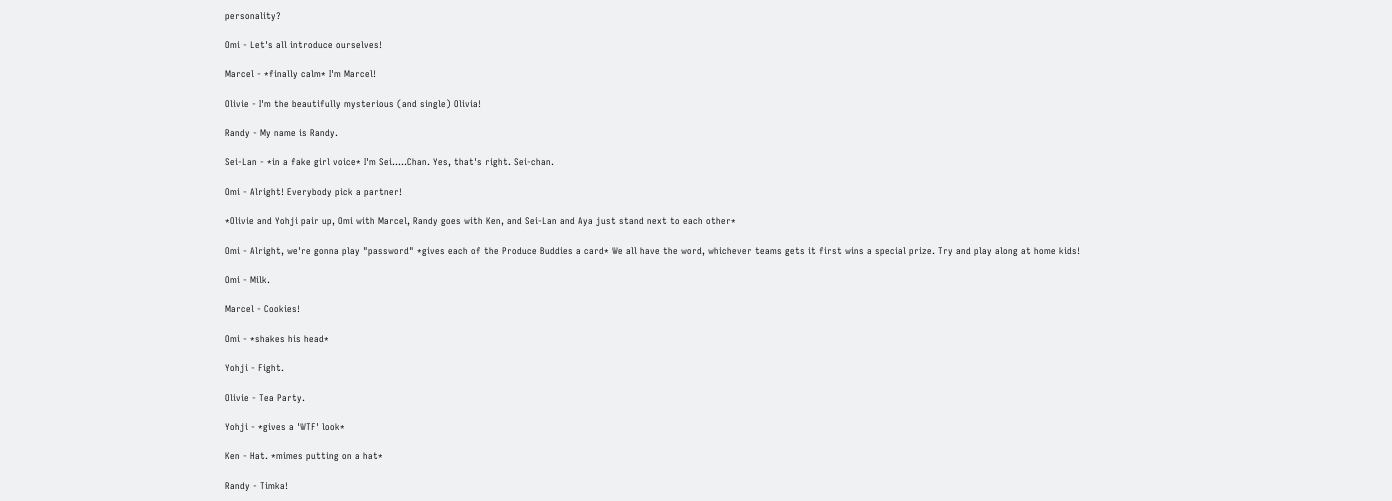personality?

Omi - Let's all introduce ourselves!

Marcel - *finally calm* I'm Marcel!

Olivie - I'm the beautifully mysterious (and single) Olivia!

Randy - My name is Randy.

Sei-Lan - *in a fake girl voice* I'm Sei.....Chan. Yes, that's right. Sei-chan.

Omi - Alright! Everybody pick a partner!

*Olivie and Yohji pair up, Omi with Marcel, Randy goes with Ken, and Sei-Lan and Aya just stand next to each other*

Omi - Alright, we're gonna play "password" *gives each of the Produce Buddies a card* We all have the word, whichever teams gets it first wins a special prize. Try and play along at home kids!

Omi - Milk.

Marcel - Cookies!

Omi - *shakes his head*

Yohji - Fight.

Olivie - Tea Party.

Yohji - *gives a 'WTF' look*

Ken - Hat. *mimes putting on a hat*

Randy - Timka!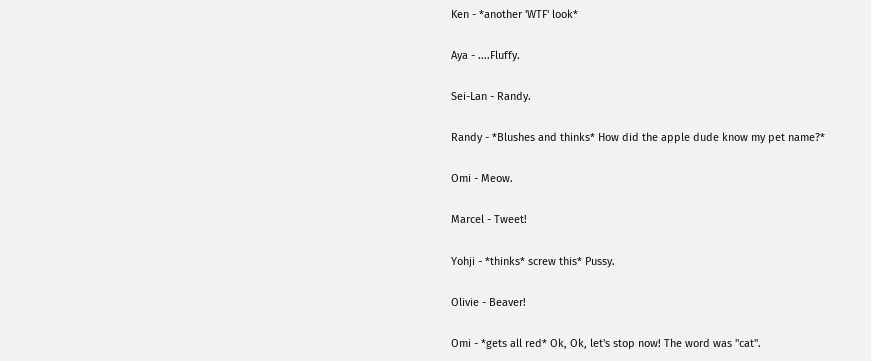Ken - *another 'WTF' look*

Aya - ....Fluffy.

Sei-Lan - Randy.

Randy - *Blushes and thinks* How did the apple dude know my pet name?*

Omi - Meow.

Marcel - Tweet!

Yohji - *thinks* screw this* Pussy.

Olivie - Beaver!

Omi - *gets all red* Ok, Ok, let's stop now! The word was "cat".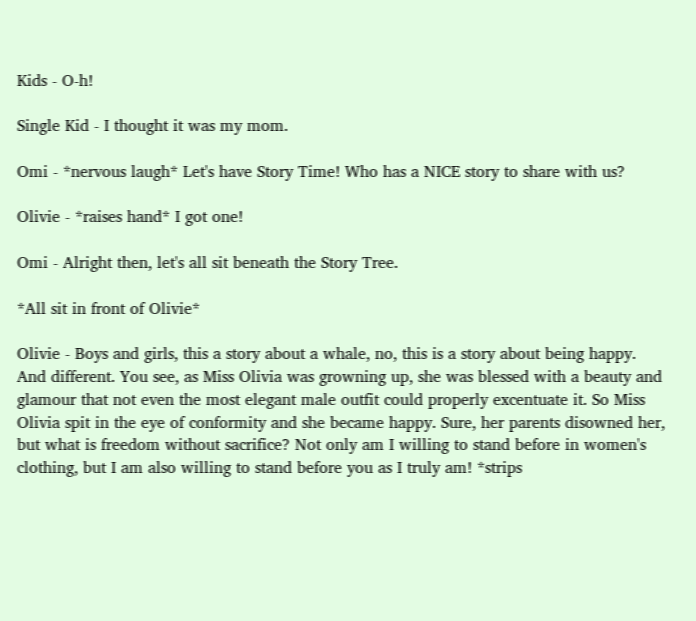Kids - O-h!

Single Kid - I thought it was my mom.

Omi - *nervous laugh* Let's have Story Time! Who has a NICE story to share with us?

Olivie - *raises hand* I got one!

Omi - Alright then, let's all sit beneath the Story Tree.

*All sit in front of Olivie*

Olivie - Boys and girls, this a story about a whale, no, this is a story about being happy. And different. You see, as Miss Olivia was growning up, she was blessed with a beauty and glamour that not even the most elegant male outfit could properly excentuate it. So Miss Olivia spit in the eye of conformity and she became happy. Sure, her parents disowned her, but what is freedom without sacrifice? Not only am I willing to stand before in women's clothing, but I am also willing to stand before you as I truly am! *strips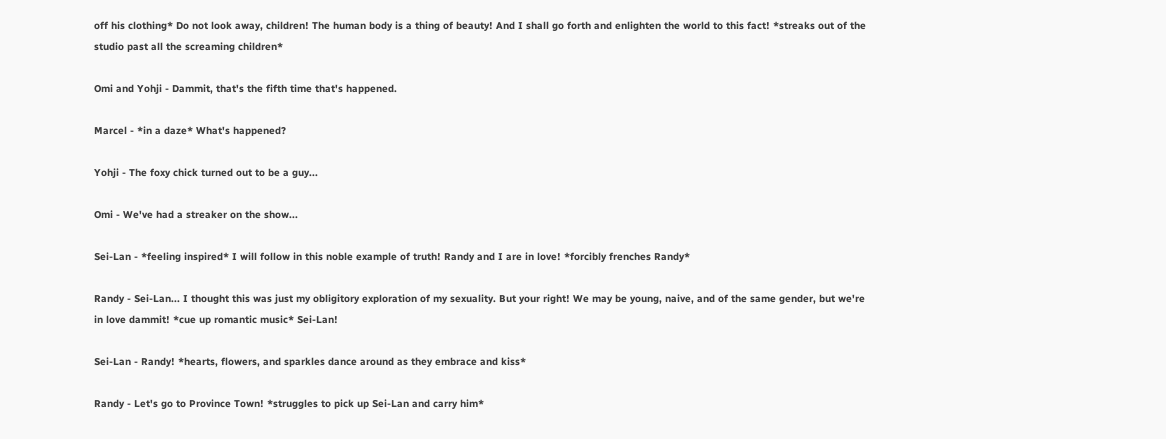off his clothing* Do not look away, children! The human body is a thing of beauty! And I shall go forth and enlighten the world to this fact! *streaks out of the studio past all the screaming children*

Omi and Yohji - Dammit, that's the fifth time that's happened.

Marcel - *in a daze* What's happened?

Yohji - The foxy chick turned out to be a guy...

Omi - We've had a streaker on the show...

Sei-Lan - *feeling inspired* I will follow in this noble example of truth! Randy and I are in love! *forcibly frenches Randy*

Randy - Sei-Lan... I thought this was just my obligitory exploration of my sexuality. But your right! We may be young, naive, and of the same gender, but we're in love dammit! *cue up romantic music* Sei-Lan!

Sei-Lan - Randy! *hearts, flowers, and sparkles dance around as they embrace and kiss*

Randy - Let's go to Province Town! *struggles to pick up Sei-Lan and carry him*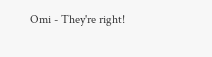Omi - They're right!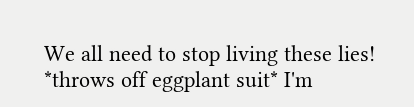We all need to stop living these lies! *throws off eggplant suit* I'm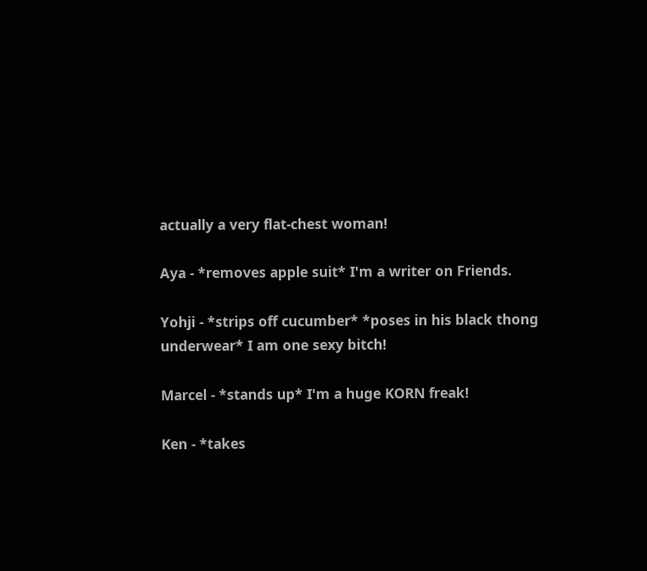actually a very flat-chest woman!

Aya - *removes apple suit* I'm a writer on Friends.

Yohji - *strips off cucumber* *poses in his black thong underwear* I am one sexy bitch!

Marcel - *stands up* I'm a huge KORN freak!

Ken - *takes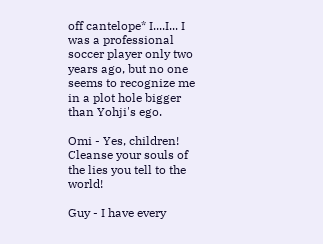off cantelope* I....I... I was a professional soccer player only two years ago, but no one seems to recognize me in a plot hole bigger than Yohji's ego.

Omi - Yes, children! Cleanse your souls of the lies you tell to the world!

Guy - I have every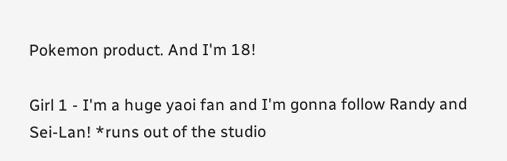Pokemon product. And I'm 18!

Girl 1 - I'm a huge yaoi fan and I'm gonna follow Randy and Sei-Lan! *runs out of the studio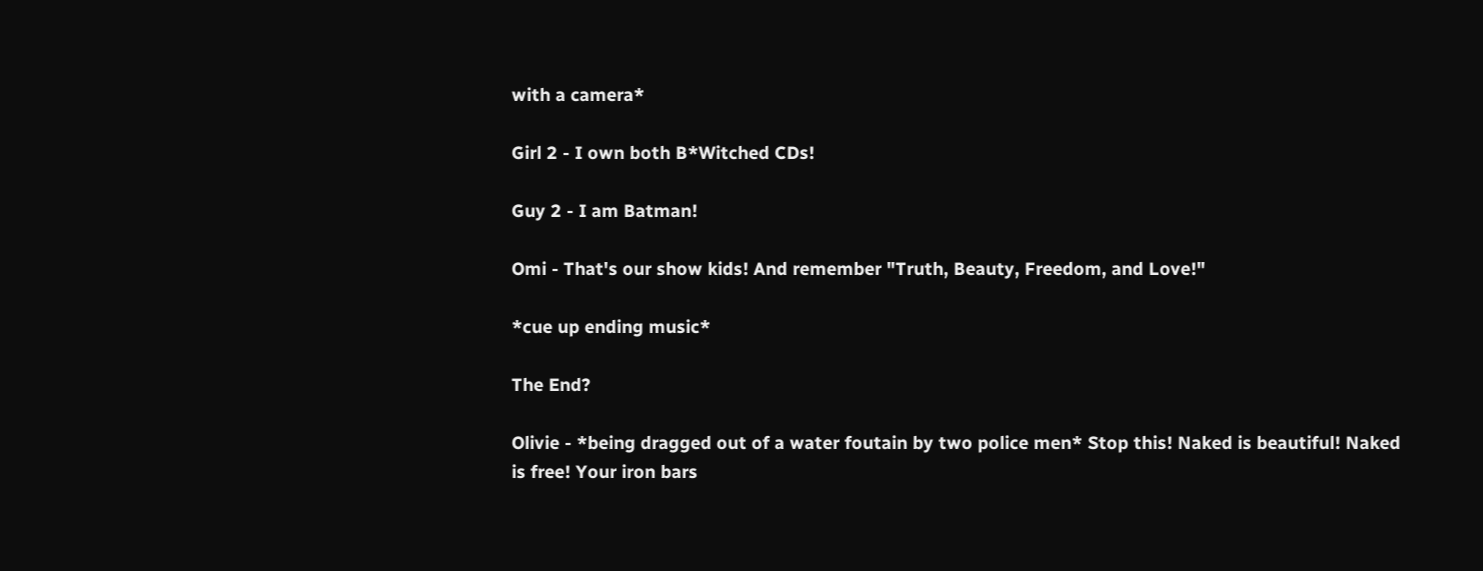with a camera*

Girl 2 - I own both B*Witched CDs!

Guy 2 - I am Batman!

Omi - That's our show kids! And remember "Truth, Beauty, Freedom, and Love!"

*cue up ending music*

The End?

Olivie - *being dragged out of a water foutain by two police men* Stop this! Naked is beautiful! Naked is free! Your iron bars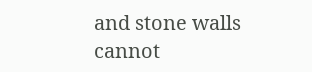and stone walls cannot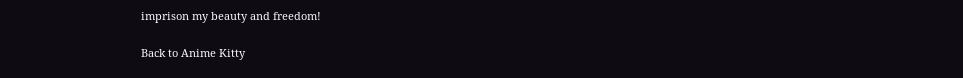imprison my beauty and freedom!

Back to Anime Kitty